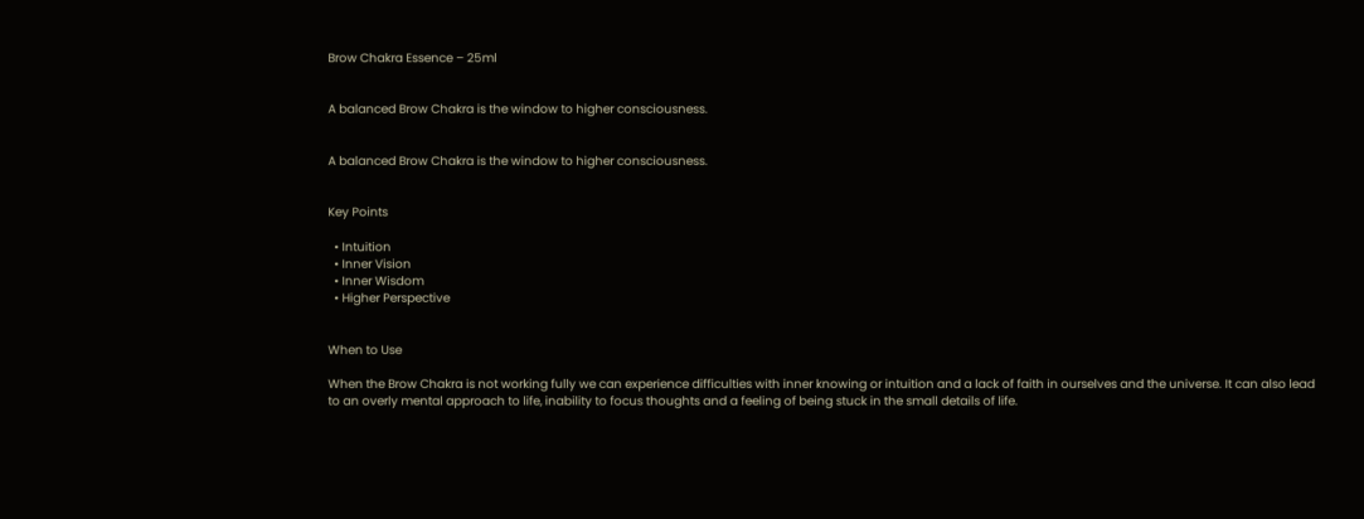Brow Chakra Essence – 25ml


A balanced Brow Chakra is the window to higher consciousness.


A balanced Brow Chakra is the window to higher consciousness.


Key Points

  • Intuition
  • Inner Vision
  • Inner Wisdom
  • Higher Perspective


When to Use

When the Brow Chakra is not working fully we can experience difficulties with inner knowing or intuition and a lack of faith in ourselves and the universe. It can also lead to an overly mental approach to life, inability to focus thoughts and a feeling of being stuck in the small details of life.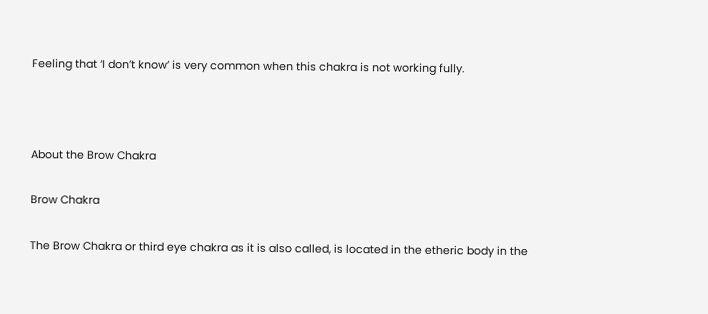Feeling that ‘I don’t know’ is very common when this chakra is not working fully.



About the Brow Chakra

Brow Chakra

The Brow Chakra or third eye chakra as it is also called, is located in the etheric body in the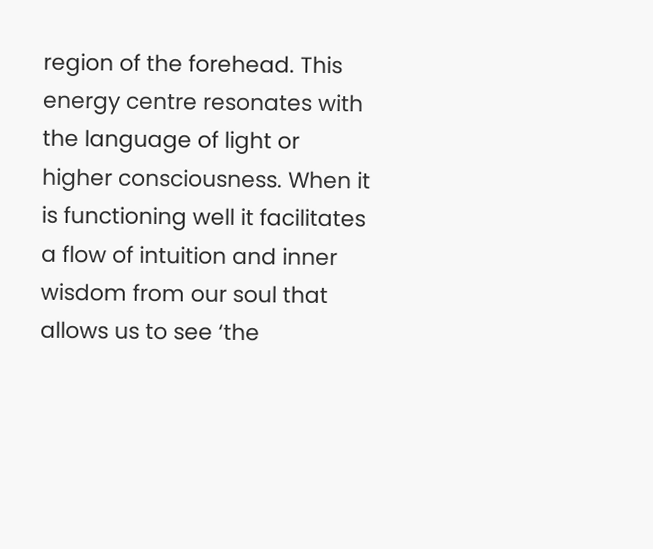region of the forehead. This energy centre resonates with the language of light or higher consciousness. When it is functioning well it facilitates a flow of intuition and inner wisdom from our soul that allows us to see ‘the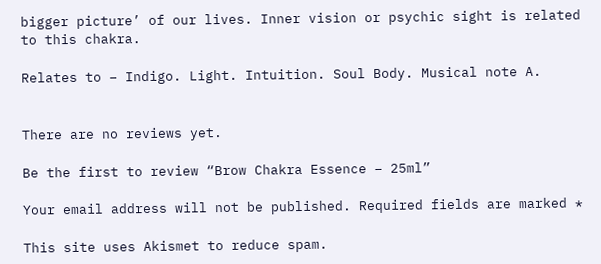bigger picture’ of our lives. Inner vision or psychic sight is related to this chakra.

Relates to – Indigo. Light. Intuition. Soul Body. Musical note A.


There are no reviews yet.

Be the first to review “Brow Chakra Essence – 25ml”

Your email address will not be published. Required fields are marked *

This site uses Akismet to reduce spam.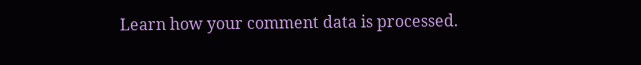Learn how your comment data is processed.